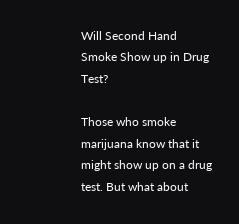Will Second Hand Smoke Show up in Drug Test?

Those who smoke marijuana know that it might show up on a drug test. But what about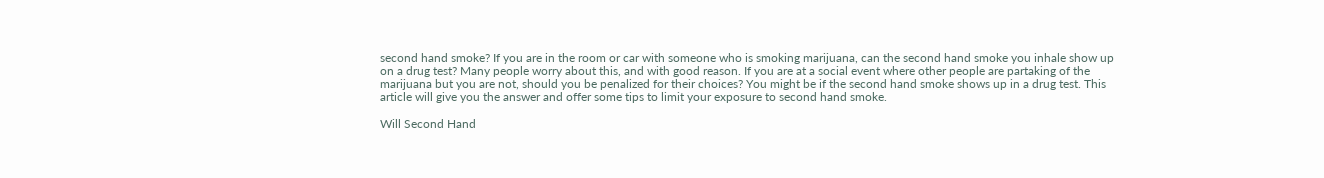second hand smoke? If you are in the room or car with someone who is smoking marijuana, can the second hand smoke you inhale show up on a drug test? Many people worry about this, and with good reason. If you are at a social event where other people are partaking of the marijuana but you are not, should you be penalized for their choices? You might be if the second hand smoke shows up in a drug test. This article will give you the answer and offer some tips to limit your exposure to second hand smoke.

Will Second Hand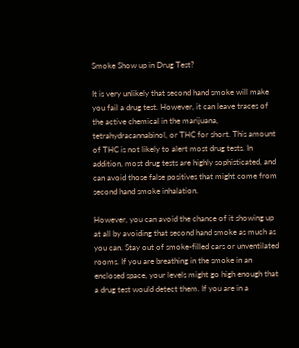Smoke Show up in Drug Test?

It is very unlikely that second hand smoke will make you fail a drug test. However, it can leave traces of the active chemical in the marijuana, tetrahydracannabinol, or THC for short. This amount of THC is not likely to alert most drug tests. In addition, most drug tests are highly sophisticated, and can avoid those false positives that might come from second hand smoke inhalation.

However, you can avoid the chance of it showing up at all by avoiding that second hand smoke as much as you can. Stay out of smoke-filled cars or unventilated rooms. If you are breathing in the smoke in an enclosed space, your levels might go high enough that a drug test would detect them. If you are in a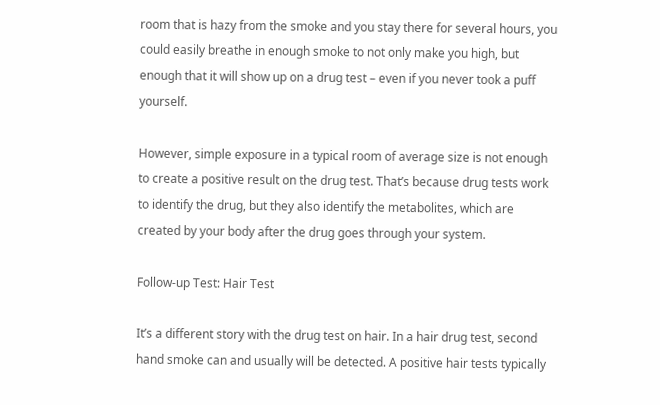room that is hazy from the smoke and you stay there for several hours, you could easily breathe in enough smoke to not only make you high, but enough that it will show up on a drug test – even if you never took a puff yourself.

However, simple exposure in a typical room of average size is not enough to create a positive result on the drug test. That’s because drug tests work to identify the drug, but they also identify the metabolites, which are created by your body after the drug goes through your system.

Follow-up Test: Hair Test

It’s a different story with the drug test on hair. In a hair drug test, second hand smoke can and usually will be detected. A positive hair tests typically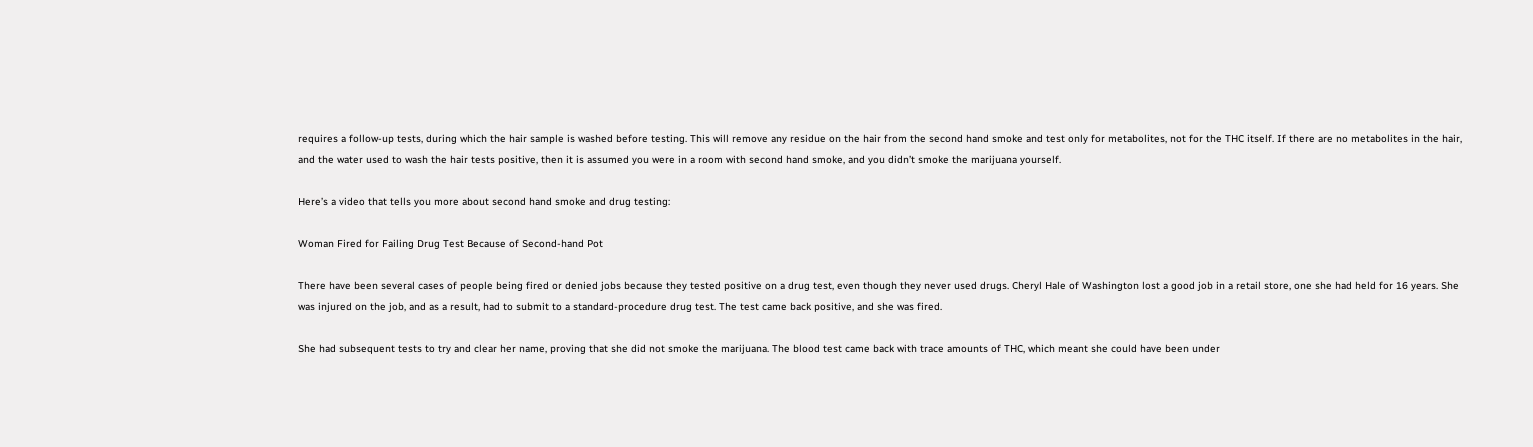requires a follow-up tests, during which the hair sample is washed before testing. This will remove any residue on the hair from the second hand smoke and test only for metabolites, not for the THC itself. If there are no metabolites in the hair, and the water used to wash the hair tests positive, then it is assumed you were in a room with second hand smoke, and you didn’t smoke the marijuana yourself.

Here’s a video that tells you more about second hand smoke and drug testing:

Woman Fired for Failing Drug Test Because of Second-hand Pot

There have been several cases of people being fired or denied jobs because they tested positive on a drug test, even though they never used drugs. Cheryl Hale of Washington lost a good job in a retail store, one she had held for 16 years. She was injured on the job, and as a result, had to submit to a standard-procedure drug test. The test came back positive, and she was fired.

She had subsequent tests to try and clear her name, proving that she did not smoke the marijuana. The blood test came back with trace amounts of THC, which meant she could have been under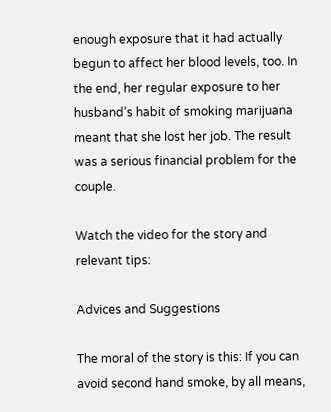enough exposure that it had actually begun to affect her blood levels, too. In the end, her regular exposure to her husband’s habit of smoking marijuana meant that she lost her job. The result was a serious financial problem for the couple.

Watch the video for the story and relevant tips:

Advices and Suggestions

The moral of the story is this: If you can avoid second hand smoke, by all means,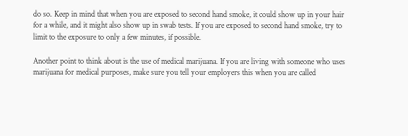do so. Keep in mind that when you are exposed to second hand smoke, it could show up in your hair for a while, and it might also show up in swab tests. If you are exposed to second hand smoke, try to limit to the exposure to only a few minutes, if possible.

Another point to think about is the use of medical marijuana. If you are living with someone who uses marijuana for medical purposes, make sure you tell your employers this when you are called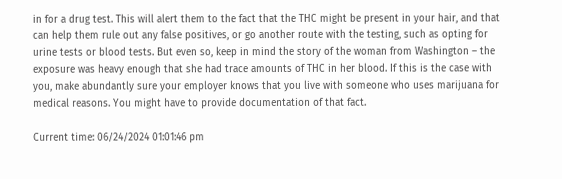in for a drug test. This will alert them to the fact that the THC might be present in your hair, and that can help them rule out any false positives, or go another route with the testing, such as opting for urine tests or blood tests. But even so, keep in mind the story of the woman from Washington – the exposure was heavy enough that she had trace amounts of THC in her blood. If this is the case with you, make abundantly sure your employer knows that you live with someone who uses marijuana for medical reasons. You might have to provide documentation of that fact.

Current time: 06/24/2024 01:01:46 pm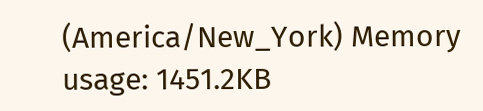(America/New_York) Memory usage: 1451.2KB